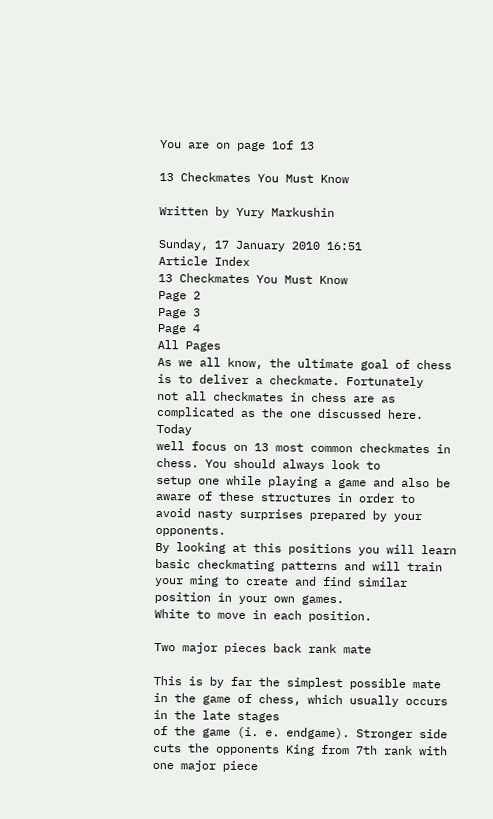You are on page 1of 13

13 Checkmates You Must Know

Written by Yury Markushin

Sunday, 17 January 2010 16:51
Article Index
13 Checkmates You Must Know
Page 2
Page 3
Page 4
All Pages
As we all know, the ultimate goal of chess is to deliver a checkmate. Fortunately
not all checkmates in chess are as complicated as the one discussed here. Today
well focus on 13 most common checkmates in chess. You should always look to
setup one while playing a game and also be aware of these structures in order to
avoid nasty surprises prepared by your opponents.
By looking at this positions you will learn basic checkmating patterns and will train
your ming to create and find similar position in your own games.
White to move in each position.

Two major pieces back rank mate

This is by far the simplest possible mate in the game of chess, which usually occurs in the late stages
of the game (i. e. endgame). Stronger side cuts the opponents King from 7th rank with one major piece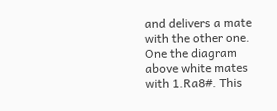and delivers a mate with the other one. One the diagram above white mates with 1.Ra8#. This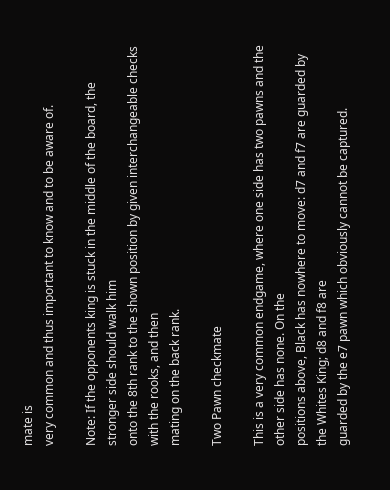mate is
very common and thus important to know and to be aware of.

Note: If the opponents king is stuck in the middle of the board, the stronger side should walk him
onto the 8th rank to the shown position by given interchangeable checks with the rooks, and then
mating on the back rank.

Two Pawn checkmate

This is a very common endgame, where one side has two pawns and the other side has none. On the
positions above, Black has nowhere to move: d7 and f7 are guarded by the Whites King; d8 and f8 are
guarded by the e7 pawn which obviously cannot be captured.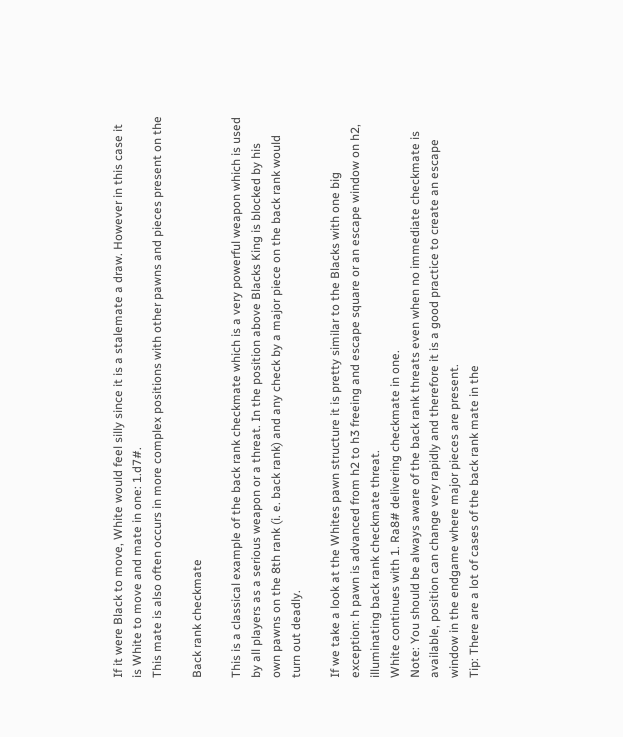If it were Black to move, White would feel silly since it is a stalemate a draw. However in this case it
is White to move and mate in one: 1.d7#.
This mate is also often occurs in more complex positions with other pawns and pieces present on the

Back rank checkmate

This is a classical example of the back rank checkmate which is a very powerful weapon which is used
by all players as a serious weapon or a threat. In the position above Blacks King is blocked by his
own pawns on the 8th rank (i. e. back rank) and any check by a major piece on the back rank would
turn out deadly.

If we take a look at the Whites pawn structure it is pretty similar to the Blacks with one big
exception: h pawn is advanced from h2 to h3 freeing and escape square or an escape window on h2,
illuminating back rank checkmate threat.
White continues with 1. Ra8# delivering checkmate in one.
Note: You should be always aware of the back rank threats even when no immediate checkmate is
available, position can change very rapidly and therefore it is a good practice to create an escape
window in the endgame where major pieces are present.
Tip: There are a lot of cases of the back rank mate in the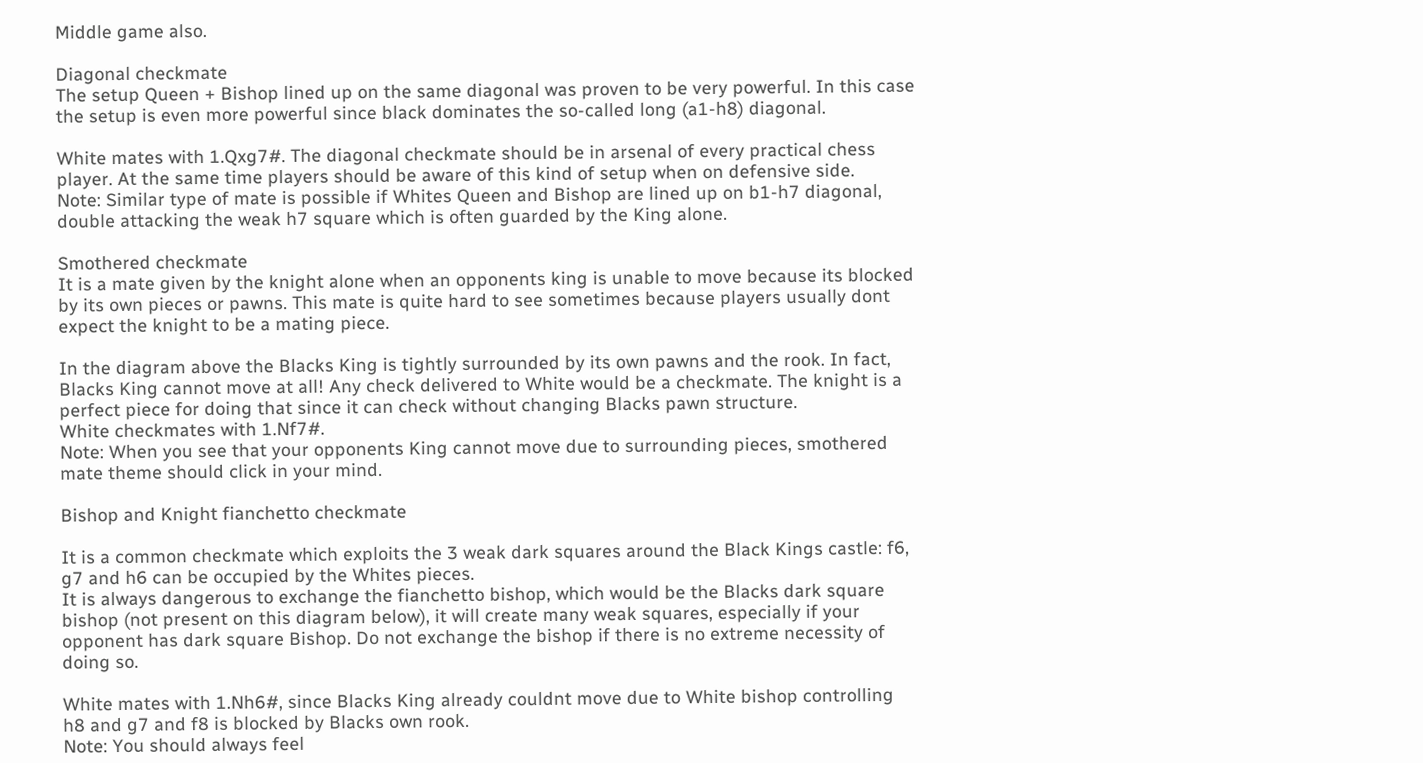Middle game also.

Diagonal checkmate
The setup Queen + Bishop lined up on the same diagonal was proven to be very powerful. In this case
the setup is even more powerful since black dominates the so-called long (a1-h8) diagonal.

White mates with 1.Qxg7#. The diagonal checkmate should be in arsenal of every practical chess
player. At the same time players should be aware of this kind of setup when on defensive side.
Note: Similar type of mate is possible if Whites Queen and Bishop are lined up on b1-h7 diagonal,
double attacking the weak h7 square which is often guarded by the King alone.

Smothered checkmate
It is a mate given by the knight alone when an opponents king is unable to move because its blocked
by its own pieces or pawns. This mate is quite hard to see sometimes because players usually dont
expect the knight to be a mating piece.

In the diagram above the Blacks King is tightly surrounded by its own pawns and the rook. In fact,
Blacks King cannot move at all! Any check delivered to White would be a checkmate. The knight is a
perfect piece for doing that since it can check without changing Blacks pawn structure.
White checkmates with 1.Nf7#.
Note: When you see that your opponents King cannot move due to surrounding pieces, smothered
mate theme should click in your mind.

Bishop and Knight fianchetto checkmate

It is a common checkmate which exploits the 3 weak dark squares around the Black Kings castle: f6,
g7 and h6 can be occupied by the Whites pieces.
It is always dangerous to exchange the fianchetto bishop, which would be the Blacks dark square
bishop (not present on this diagram below), it will create many weak squares, especially if your
opponent has dark square Bishop. Do not exchange the bishop if there is no extreme necessity of
doing so.

White mates with 1.Nh6#, since Blacks King already couldnt move due to White bishop controlling
h8 and g7 and f8 is blocked by Blacks own rook.
Note: You should always feel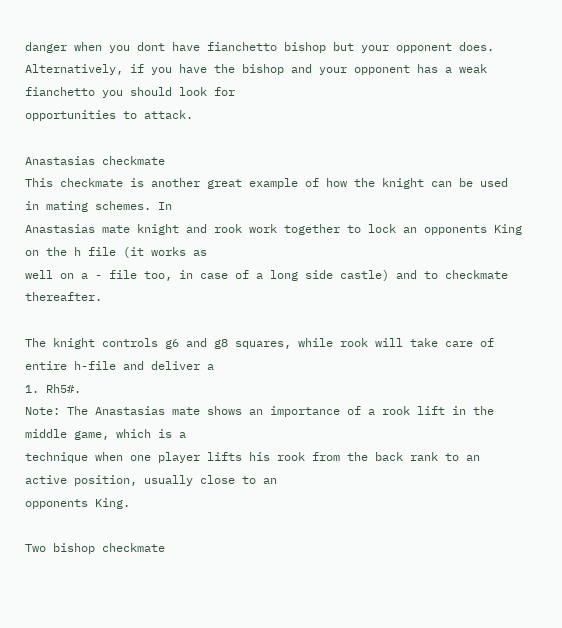danger when you dont have fianchetto bishop but your opponent does.
Alternatively, if you have the bishop and your opponent has a weak fianchetto you should look for
opportunities to attack.

Anastasias checkmate
This checkmate is another great example of how the knight can be used in mating schemes. In
Anastasias mate knight and rook work together to lock an opponents King on the h file (it works as
well on a - file too, in case of a long side castle) and to checkmate thereafter.

The knight controls g6 and g8 squares, while rook will take care of entire h-file and deliver a
1. Rh5#.
Note: The Anastasias mate shows an importance of a rook lift in the middle game, which is a
technique when one player lifts his rook from the back rank to an active position, usually close to an
opponents King.

Two bishop checkmate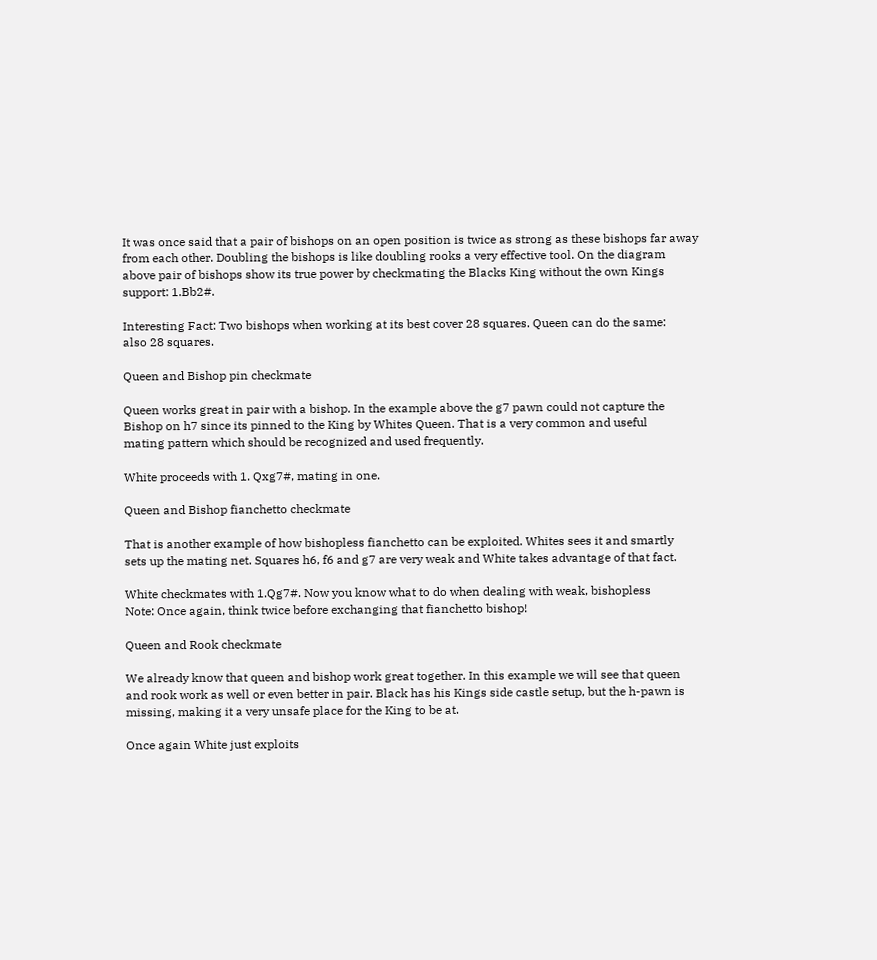It was once said that a pair of bishops on an open position is twice as strong as these bishops far away
from each other. Doubling the bishops is like doubling rooks a very effective tool. On the diagram
above pair of bishops show its true power by checkmating the Blacks King without the own Kings
support: 1.Bb2#.

Interesting Fact: Two bishops when working at its best cover 28 squares. Queen can do the same:
also 28 squares.

Queen and Bishop pin checkmate

Queen works great in pair with a bishop. In the example above the g7 pawn could not capture the
Bishop on h7 since its pinned to the King by Whites Queen. That is a very common and useful
mating pattern which should be recognized and used frequently.

White proceeds with 1. Qxg7#, mating in one.

Queen and Bishop fianchetto checkmate

That is another example of how bishopless fianchetto can be exploited. Whites sees it and smartly
sets up the mating net. Squares h6, f6 and g7 are very weak and White takes advantage of that fact.

White checkmates with 1.Qg7#. Now you know what to do when dealing with weak, bishopless
Note: Once again, think twice before exchanging that fianchetto bishop!

Queen and Rook checkmate

We already know that queen and bishop work great together. In this example we will see that queen
and rook work as well or even better in pair. Black has his Kings side castle setup, but the h-pawn is
missing, making it a very unsafe place for the King to be at.

Once again White just exploits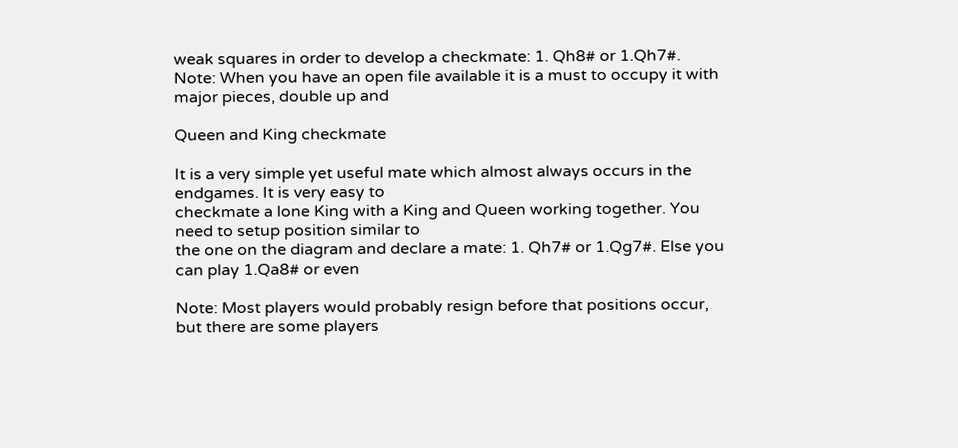weak squares in order to develop a checkmate: 1. Qh8# or 1.Qh7#.
Note: When you have an open file available it is a must to occupy it with major pieces, double up and

Queen and King checkmate

It is a very simple yet useful mate which almost always occurs in the endgames. It is very easy to
checkmate a lone King with a King and Queen working together. You need to setup position similar to
the one on the diagram and declare a mate: 1. Qh7# or 1.Qg7#. Else you can play 1.Qa8# or even

Note: Most players would probably resign before that positions occur, but there are some players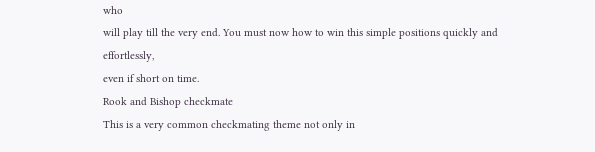who
will play till the very end. You must now how to win this simple positions quickly and effortlessly,
even if short on time.
Rook and Bishop checkmate
This is a very common checkmating theme not only in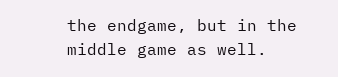the endgame, but in the middle game as well.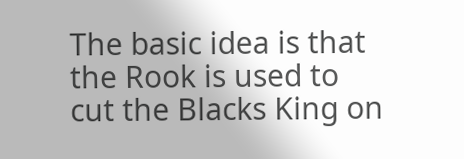The basic idea is that the Rook is used to cut the Blacks King on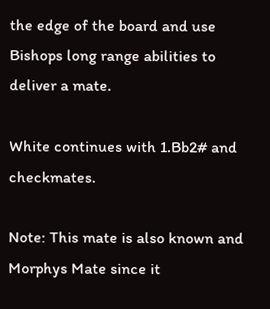the edge of the board and use
Bishops long range abilities to deliver a mate.

White continues with 1.Bb2# and checkmates.

Note: This mate is also known and Morphys Mate since it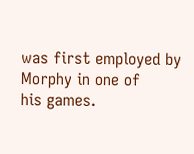was first employed by Morphy in one of
his games.